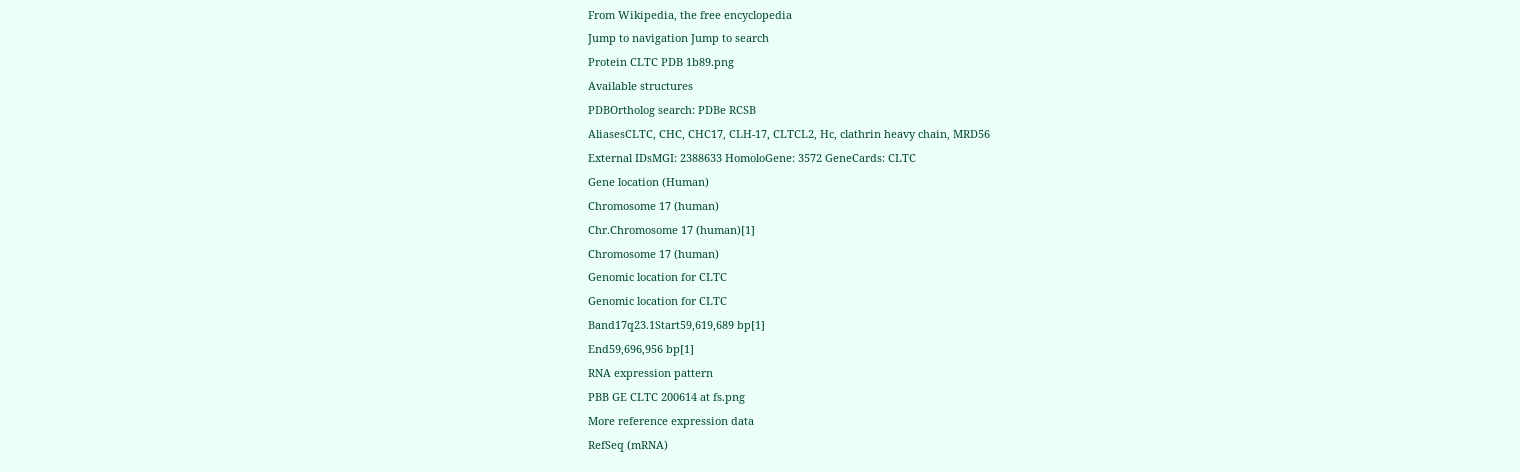From Wikipedia, the free encyclopedia
Jump to navigation Jump to search
Protein CLTC PDB 1b89.png
Available structures
PDBOrtholog search: PDBe RCSB
AliasesCLTC, CHC, CHC17, CLH-17, CLTCL2, Hc, clathrin heavy chain, MRD56
External IDsMGI: 2388633 HomoloGene: 3572 GeneCards: CLTC
Gene location (Human)
Chromosome 17 (human)
Chr.Chromosome 17 (human)[1]
Chromosome 17 (human)
Genomic location for CLTC
Genomic location for CLTC
Band17q23.1Start59,619,689 bp[1]
End59,696,956 bp[1]
RNA expression pattern
PBB GE CLTC 200614 at fs.png
More reference expression data
RefSeq (mRNA)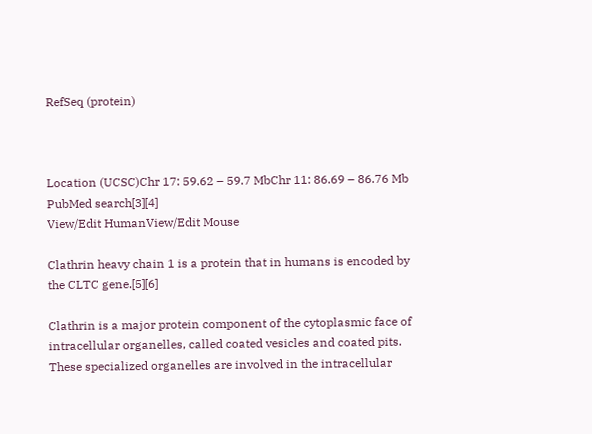RefSeq (protein)



Location (UCSC)Chr 17: 59.62 – 59.7 MbChr 11: 86.69 – 86.76 Mb
PubMed search[3][4]
View/Edit HumanView/Edit Mouse

Clathrin heavy chain 1 is a protein that in humans is encoded by the CLTC gene.[5][6]

Clathrin is a major protein component of the cytoplasmic face of intracellular organelles, called coated vesicles and coated pits. These specialized organelles are involved in the intracellular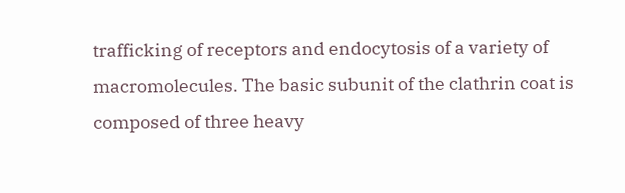trafficking of receptors and endocytosis of a variety of macromolecules. The basic subunit of the clathrin coat is composed of three heavy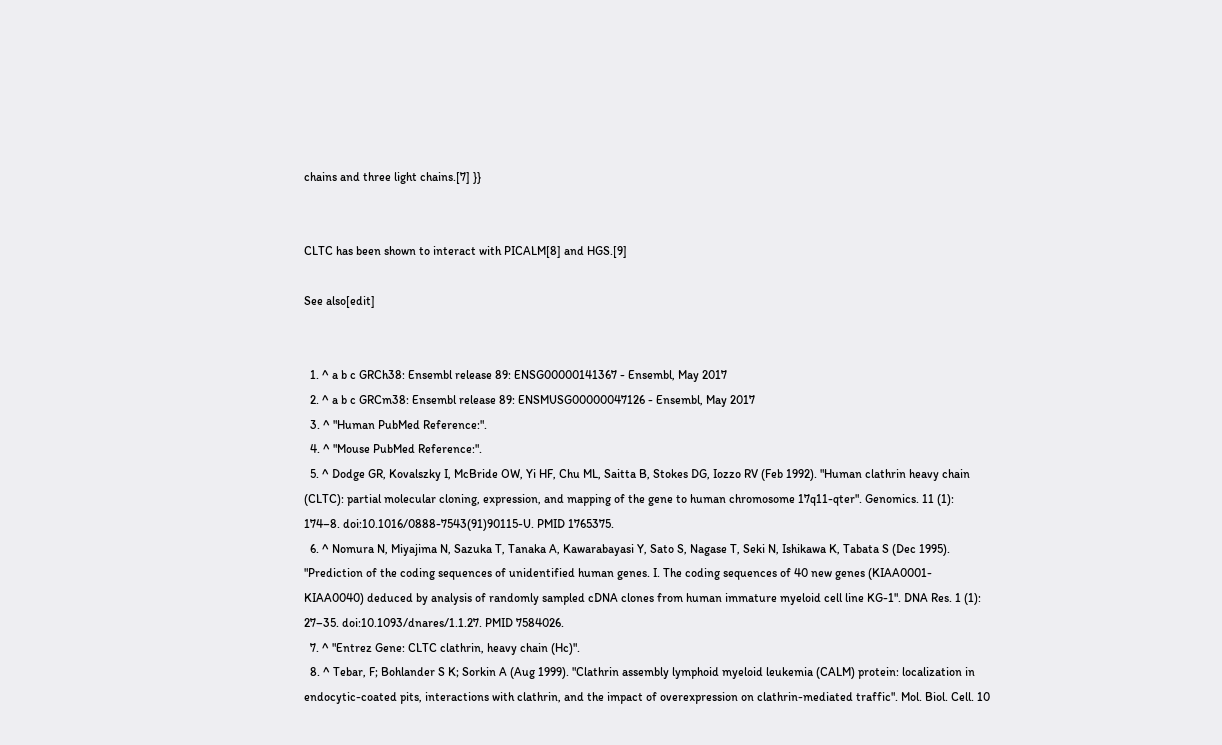chains and three light chains.[7] }}


CLTC has been shown to interact with PICALM[8] and HGS.[9]

See also[edit]


  1. ^ a b c GRCh38: Ensembl release 89: ENSG00000141367 - Ensembl, May 2017
  2. ^ a b c GRCm38: Ensembl release 89: ENSMUSG00000047126 - Ensembl, May 2017
  3. ^ "Human PubMed Reference:".
  4. ^ "Mouse PubMed Reference:".
  5. ^ Dodge GR, Kovalszky I, McBride OW, Yi HF, Chu ML, Saitta B, Stokes DG, Iozzo RV (Feb 1992). "Human clathrin heavy chain (CLTC): partial molecular cloning, expression, and mapping of the gene to human chromosome 17q11-qter". Genomics. 11 (1): 174–8. doi:10.1016/0888-7543(91)90115-U. PMID 1765375.
  6. ^ Nomura N, Miyajima N, Sazuka T, Tanaka A, Kawarabayasi Y, Sato S, Nagase T, Seki N, Ishikawa K, Tabata S (Dec 1995). "Prediction of the coding sequences of unidentified human genes. I. The coding sequences of 40 new genes (KIAA0001-KIAA0040) deduced by analysis of randomly sampled cDNA clones from human immature myeloid cell line KG-1". DNA Res. 1 (1): 27–35. doi:10.1093/dnares/1.1.27. PMID 7584026.
  7. ^ "Entrez Gene: CLTC clathrin, heavy chain (Hc)".
  8. ^ Tebar, F; Bohlander S K; Sorkin A (Aug 1999). "Clathrin assembly lymphoid myeloid leukemia (CALM) protein: localization in endocytic-coated pits, interactions with clathrin, and the impact of overexpression on clathrin-mediated traffic". Mol. Biol. Cell. 10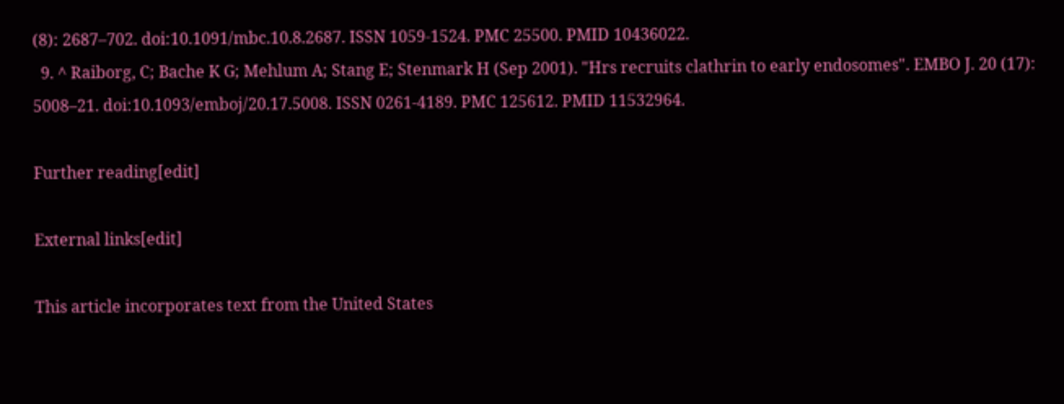(8): 2687–702. doi:10.1091/mbc.10.8.2687. ISSN 1059-1524. PMC 25500. PMID 10436022.
  9. ^ Raiborg, C; Bache K G; Mehlum A; Stang E; Stenmark H (Sep 2001). "Hrs recruits clathrin to early endosomes". EMBO J. 20 (17): 5008–21. doi:10.1093/emboj/20.17.5008. ISSN 0261-4189. PMC 125612. PMID 11532964.

Further reading[edit]

External links[edit]

This article incorporates text from the United States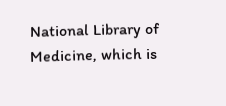National Library of Medicine, which is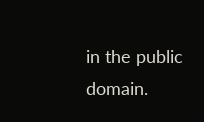in the public domain.